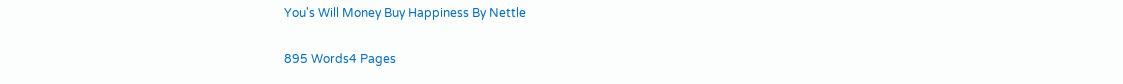You's Will Money Buy Happiness By Nettle

895 Words4 Pages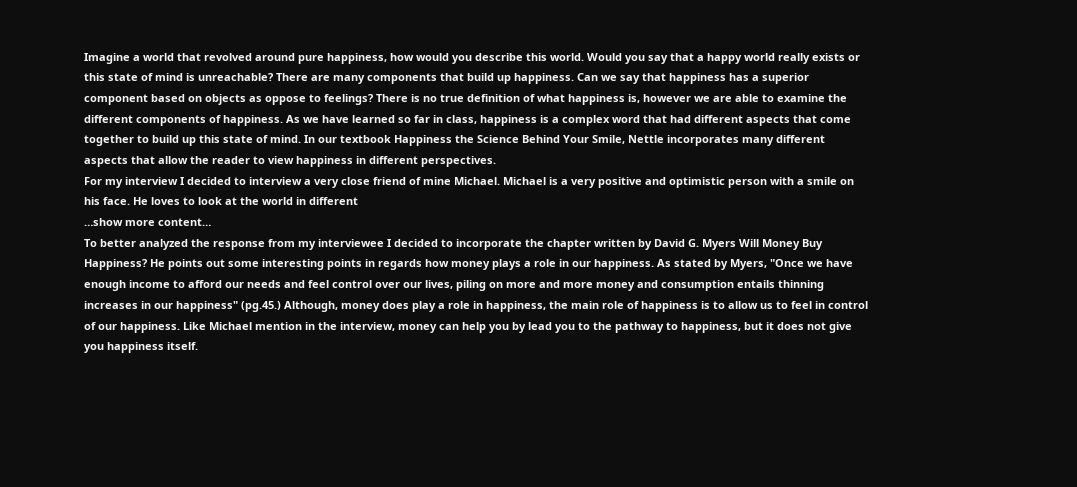Imagine a world that revolved around pure happiness, how would you describe this world. Would you say that a happy world really exists or this state of mind is unreachable? There are many components that build up happiness. Can we say that happiness has a superior component based on objects as oppose to feelings? There is no true definition of what happiness is, however we are able to examine the different components of happiness. As we have learned so far in class, happiness is a complex word that had different aspects that come together to build up this state of mind. In our textbook Happiness the Science Behind Your Smile, Nettle incorporates many different aspects that allow the reader to view happiness in different perspectives.
For my interview I decided to interview a very close friend of mine Michael. Michael is a very positive and optimistic person with a smile on his face. He loves to look at the world in different
…show more content…
To better analyzed the response from my interviewee I decided to incorporate the chapter written by David G. Myers Will Money Buy Happiness? He points out some interesting points in regards how money plays a role in our happiness. As stated by Myers, "Once we have enough income to afford our needs and feel control over our lives, piling on more and more money and consumption entails thinning increases in our happiness" (pg.45.) Although, money does play a role in happiness, the main role of happiness is to allow us to feel in control of our happiness. Like Michael mention in the interview, money can help you by lead you to the pathway to happiness, but it does not give you happiness itself.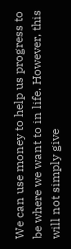We can use money to help us progress to be where we want to in life. However, this will not simply give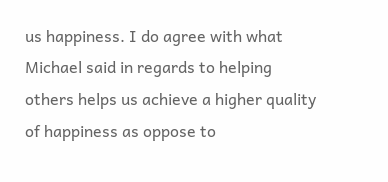us happiness. I do agree with what Michael said in regards to helping others helps us achieve a higher quality of happiness as oppose to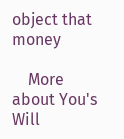object that money

    More about You's Will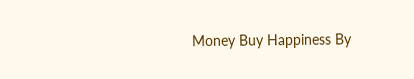Money Buy Happiness By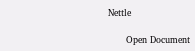Nettle

      Open Document